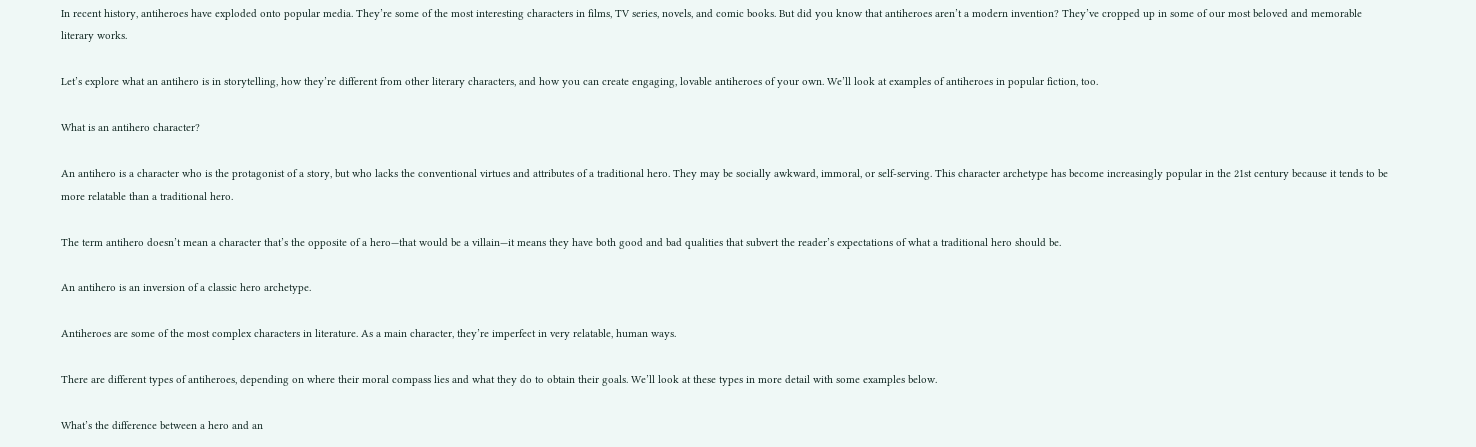In recent history, antiheroes have exploded onto popular media. They’re some of the most interesting characters in films, TV series, novels, and comic books. But did you know that antiheroes aren’t a modern invention? They’ve cropped up in some of our most beloved and memorable literary works.

Let’s explore what an antihero is in storytelling, how they’re different from other literary characters, and how you can create engaging, lovable antiheroes of your own. We’ll look at examples of antiheroes in popular fiction, too.

What is an antihero character?

An antihero is a character who is the protagonist of a story, but who lacks the conventional virtues and attributes of a traditional hero. They may be socially awkward, immoral, or self-serving. This character archetype has become increasingly popular in the 21st century because it tends to be more relatable than a traditional hero.

The term antihero doesn’t mean a character that’s the opposite of a hero—that would be a villain—it means they have both good and bad qualities that subvert the reader’s expectations of what a traditional hero should be.

An antihero is an inversion of a classic hero archetype.

Antiheroes are some of the most complex characters in literature. As a main character, they’re imperfect in very relatable, human ways.

There are different types of antiheroes, depending on where their moral compass lies and what they do to obtain their goals. We’ll look at these types in more detail with some examples below.

What’s the difference between a hero and an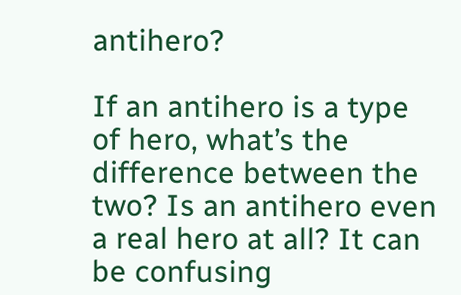antihero?

If an antihero is a type of hero, what’s the difference between the two? Is an antihero even a real hero at all? It can be confusing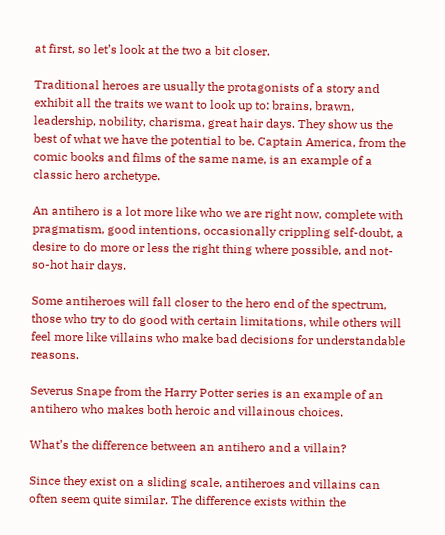at first, so let’s look at the two a bit closer.

Traditional heroes are usually the protagonists of a story and exhibit all the traits we want to look up to: brains, brawn, leadership, nobility, charisma, great hair days. They show us the best of what we have the potential to be. Captain America, from the comic books and films of the same name, is an example of a classic hero archetype.

An antihero is a lot more like who we are right now, complete with pragmatism, good intentions, occasionally crippling self-doubt, a desire to do more or less the right thing where possible, and not-so-hot hair days.

Some antiheroes will fall closer to the hero end of the spectrum, those who try to do good with certain limitations, while others will feel more like villains who make bad decisions for understandable reasons.

Severus Snape from the Harry Potter series is an example of an antihero who makes both heroic and villainous choices.

What’s the difference between an antihero and a villain?

Since they exist on a sliding scale, antiheroes and villains can often seem quite similar. The difference exists within the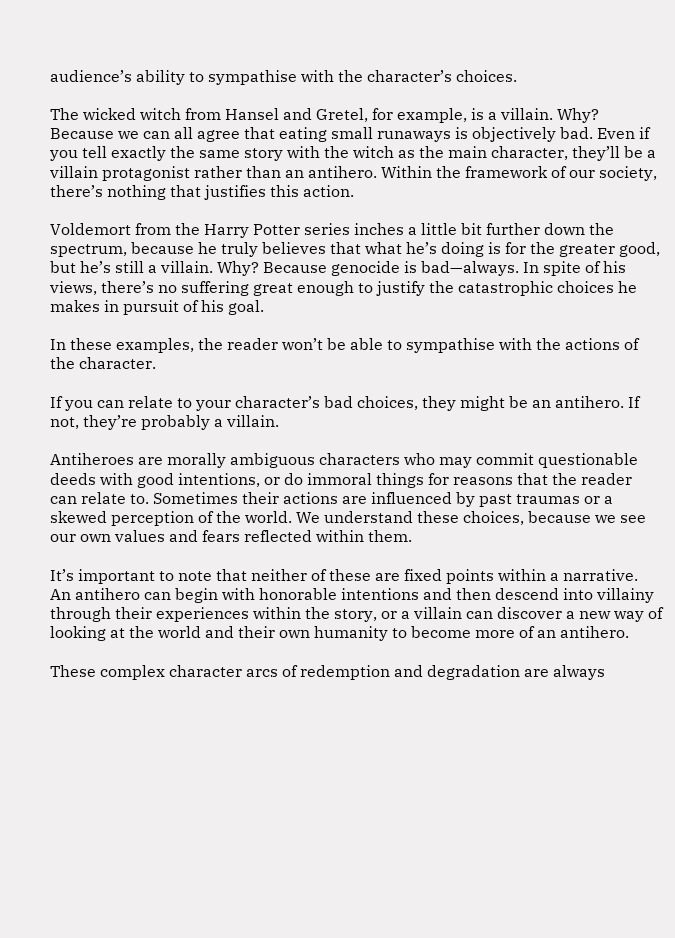audience’s ability to sympathise with the character’s choices.

The wicked witch from Hansel and Gretel, for example, is a villain. Why? Because we can all agree that eating small runaways is objectively bad. Even if you tell exactly the same story with the witch as the main character, they’ll be a villain protagonist rather than an antihero. Within the framework of our society, there’s nothing that justifies this action.

Voldemort from the Harry Potter series inches a little bit further down the spectrum, because he truly believes that what he’s doing is for the greater good, but he’s still a villain. Why? Because genocide is bad—always. In spite of his views, there’s no suffering great enough to justify the catastrophic choices he makes in pursuit of his goal.

In these examples, the reader won’t be able to sympathise with the actions of the character.

If you can relate to your character’s bad choices, they might be an antihero. If not, they’re probably a villain.

Antiheroes are morally ambiguous characters who may commit questionable deeds with good intentions, or do immoral things for reasons that the reader can relate to. Sometimes their actions are influenced by past traumas or a skewed perception of the world. We understand these choices, because we see our own values and fears reflected within them.

It’s important to note that neither of these are fixed points within a narrative. An antihero can begin with honorable intentions and then descend into villainy through their experiences within the story, or a villain can discover a new way of looking at the world and their own humanity to become more of an antihero.

These complex character arcs of redemption and degradation are always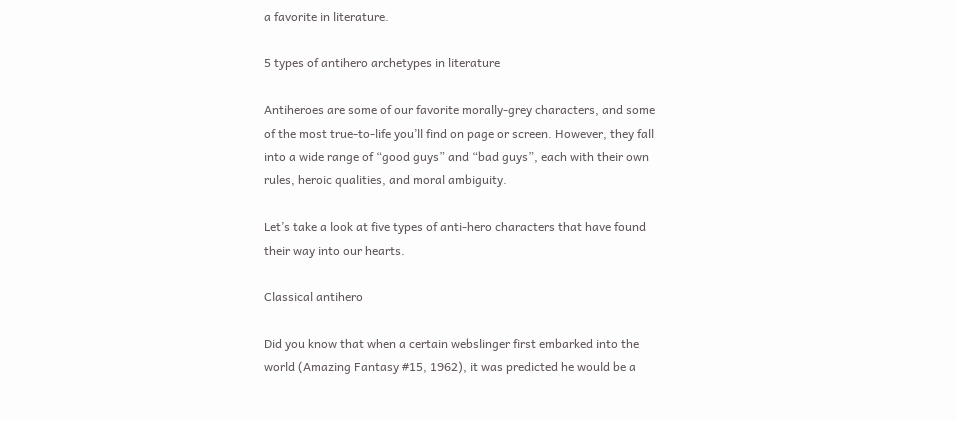a favorite in literature.

5 types of antihero archetypes in literature

Antiheroes are some of our favorite morally-grey characters, and some of the most true-to-life you’ll find on page or screen. However, they fall into a wide range of “good guys” and “bad guys”, each with their own rules, heroic qualities, and moral ambiguity.

Let’s take a look at five types of anti-hero characters that have found their way into our hearts.

Classical antihero

Did you know that when a certain webslinger first embarked into the world (Amazing Fantasy #15, 1962), it was predicted he would be a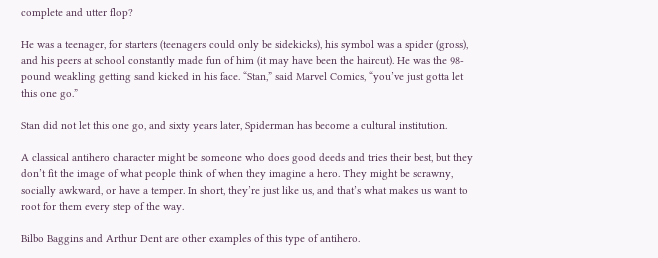complete and utter flop?

He was a teenager, for starters (teenagers could only be sidekicks), his symbol was a spider (gross), and his peers at school constantly made fun of him (it may have been the haircut). He was the 98-pound weakling getting sand kicked in his face. “Stan,” said Marvel Comics, “you’ve just gotta let this one go.”

Stan did not let this one go, and sixty years later, Spiderman has become a cultural institution.

A classical antihero character might be someone who does good deeds and tries their best, but they don’t fit the image of what people think of when they imagine a hero. They might be scrawny, socially awkward, or have a temper. In short, they’re just like us, and that’s what makes us want to root for them every step of the way.

Bilbo Baggins and Arthur Dent are other examples of this type of antihero.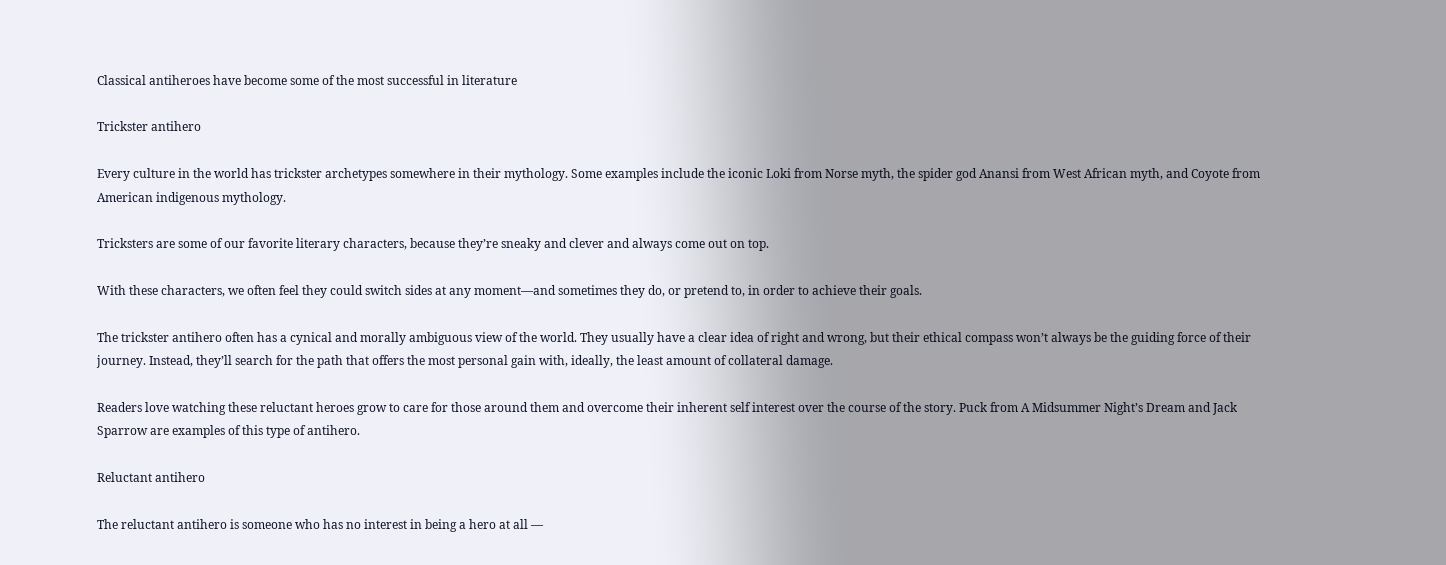Classical antiheroes have become some of the most successful in literature

Trickster antihero

Every culture in the world has trickster archetypes somewhere in their mythology. Some examples include the iconic Loki from Norse myth, the spider god Anansi from West African myth, and Coyote from American indigenous mythology.

Tricksters are some of our favorite literary characters, because they’re sneaky and clever and always come out on top.

With these characters, we often feel they could switch sides at any moment—and sometimes they do, or pretend to, in order to achieve their goals.

The trickster antihero often has a cynical and morally ambiguous view of the world. They usually have a clear idea of right and wrong, but their ethical compass won’t always be the guiding force of their journey. Instead, they’ll search for the path that offers the most personal gain with, ideally, the least amount of collateral damage.

Readers love watching these reluctant heroes grow to care for those around them and overcome their inherent self interest over the course of the story. Puck from A Midsummer Night’s Dream and Jack Sparrow are examples of this type of antihero.

Reluctant antihero

The reluctant antihero is someone who has no interest in being a hero at all —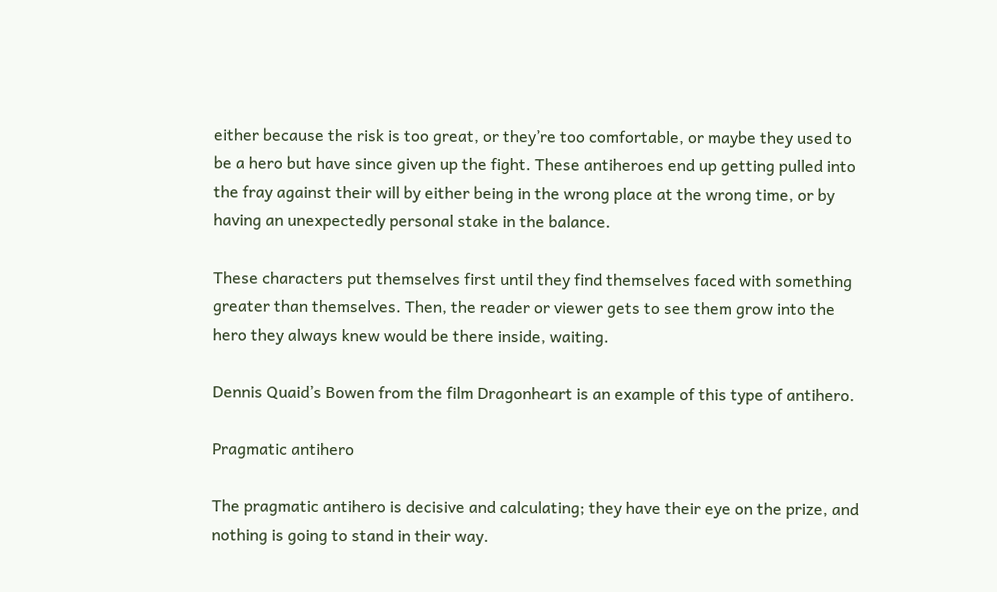either because the risk is too great, or they’re too comfortable, or maybe they used to be a hero but have since given up the fight. These antiheroes end up getting pulled into the fray against their will by either being in the wrong place at the wrong time, or by having an unexpectedly personal stake in the balance.

These characters put themselves first until they find themselves faced with something greater than themselves. Then, the reader or viewer gets to see them grow into the hero they always knew would be there inside, waiting.

Dennis Quaid’s Bowen from the film Dragonheart is an example of this type of antihero.

Pragmatic antihero

The pragmatic antihero is decisive and calculating; they have their eye on the prize, and nothing is going to stand in their way.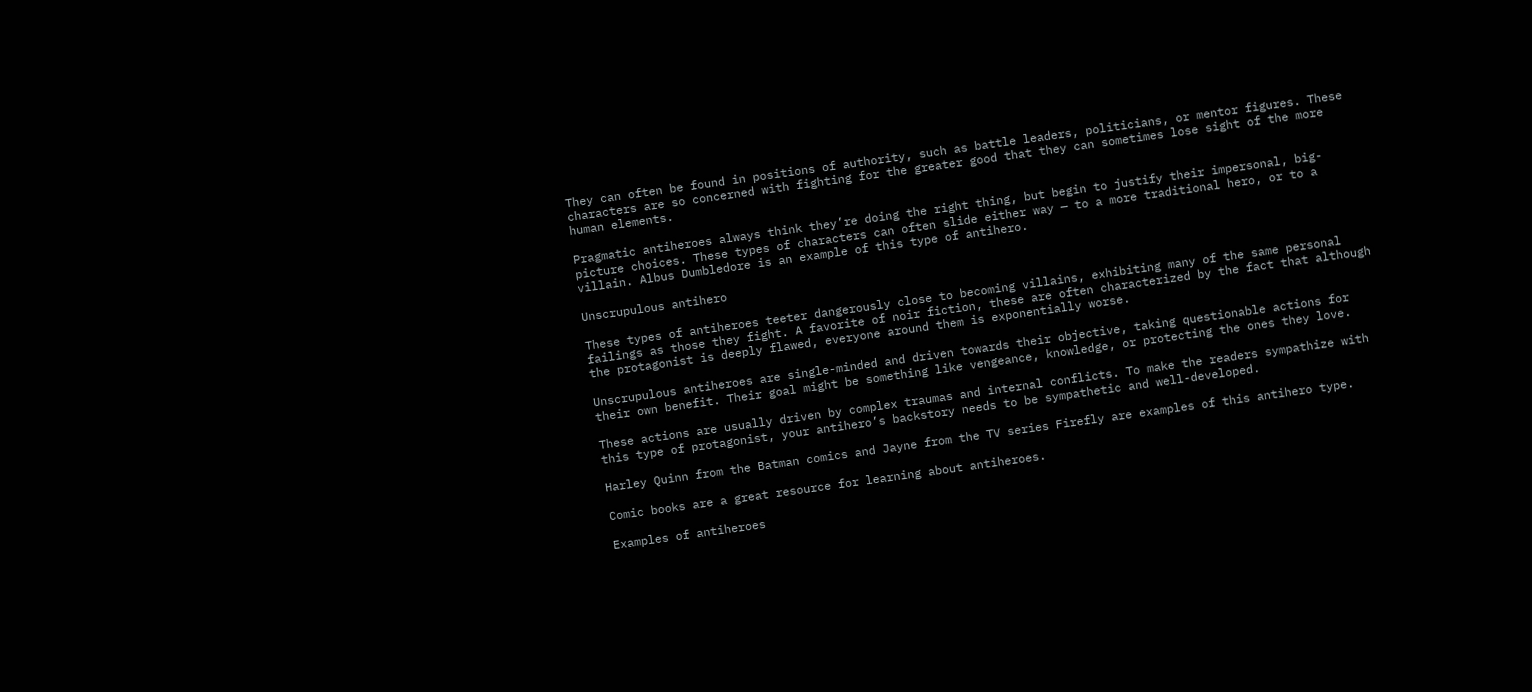They can often be found in positions of authority, such as battle leaders, politicians, or mentor figures. These characters are so concerned with fighting for the greater good that they can sometimes lose sight of the more human elements.

Pragmatic antiheroes always think they’re doing the right thing, but begin to justify their impersonal, big-picture choices. These types of characters can often slide either way — to a more traditional hero, or to a villain. Albus Dumbledore is an example of this type of antihero.

Unscrupulous antihero

These types of antiheroes teeter dangerously close to becoming villains, exhibiting many of the same personal failings as those they fight. A favorite of noir fiction, these are often characterized by the fact that although the protagonist is deeply flawed, everyone around them is exponentially worse.

Unscrupulous antiheroes are single-minded and driven towards their objective, taking questionable actions for their own benefit. Their goal might be something like vengeance, knowledge, or protecting the ones they love.

These actions are usually driven by complex traumas and internal conflicts. To make the readers sympathize with this type of protagonist, your antihero’s backstory needs to be sympathetic and well-developed.

Harley Quinn from the Batman comics and Jayne from the TV series Firefly are examples of this antihero type.

Comic books are a great resource for learning about antiheroes.

Examples of antiheroes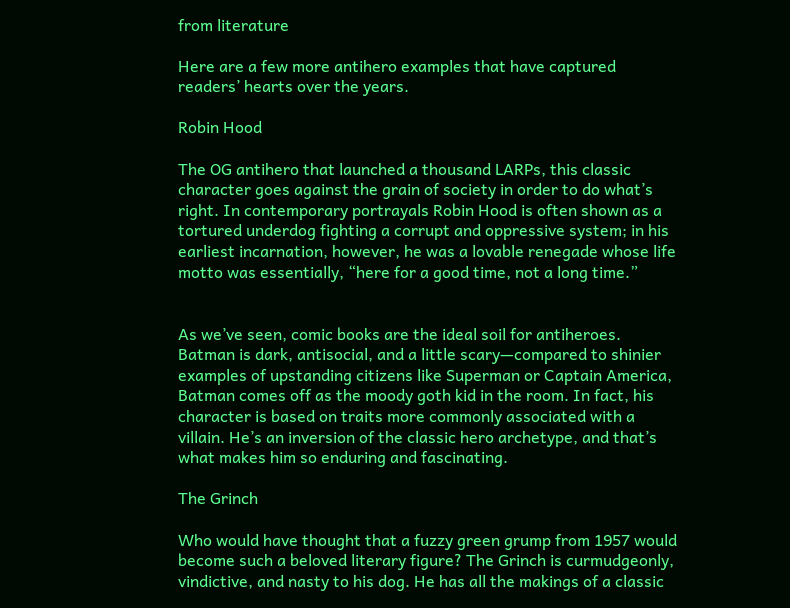from literature

Here are a few more antihero examples that have captured readers’ hearts over the years.

Robin Hood

The OG antihero that launched a thousand LARPs, this classic character goes against the grain of society in order to do what’s right. In contemporary portrayals Robin Hood is often shown as a tortured underdog fighting a corrupt and oppressive system; in his earliest incarnation, however, he was a lovable renegade whose life motto was essentially, “here for a good time, not a long time.”


As we’ve seen, comic books are the ideal soil for antiheroes. Batman is dark, antisocial, and a little scary—compared to shinier examples of upstanding citizens like Superman or Captain America, Batman comes off as the moody goth kid in the room. In fact, his character is based on traits more commonly associated with a villain. He’s an inversion of the classic hero archetype, and that’s what makes him so enduring and fascinating.

The Grinch

Who would have thought that a fuzzy green grump from 1957 would become such a beloved literary figure? The Grinch is curmudgeonly, vindictive, and nasty to his dog. He has all the makings of a classic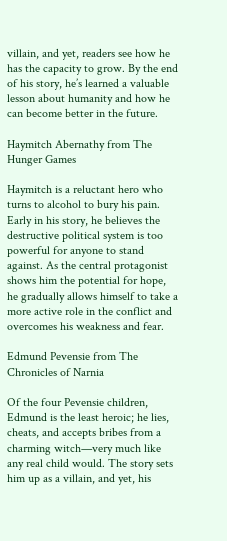villain, and yet, readers see how he has the capacity to grow. By the end of his story, he’s learned a valuable lesson about humanity and how he can become better in the future.

Haymitch Abernathy from The Hunger Games

Haymitch is a reluctant hero who turns to alcohol to bury his pain. Early in his story, he believes the destructive political system is too powerful for anyone to stand against. As the central protagonist shows him the potential for hope, he gradually allows himself to take a more active role in the conflict and overcomes his weakness and fear.

Edmund Pevensie from The Chronicles of Narnia

Of the four Pevensie children, Edmund is the least heroic; he lies, cheats, and accepts bribes from a charming witch—very much like any real child would. The story sets him up as a villain, and yet, his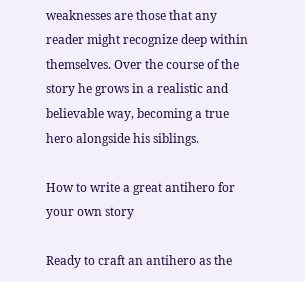weaknesses are those that any reader might recognize deep within themselves. Over the course of the story he grows in a realistic and believable way, becoming a true hero alongside his siblings.

How to write a great antihero for your own story

Ready to craft an antihero as the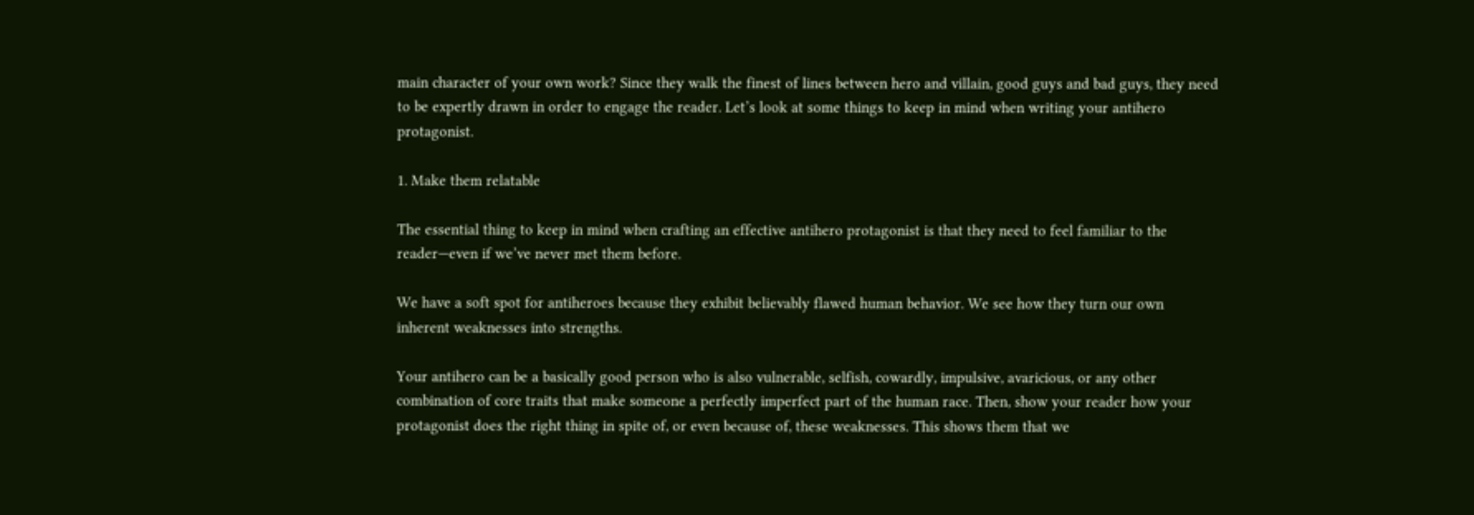main character of your own work? Since they walk the finest of lines between hero and villain, good guys and bad guys, they need to be expertly drawn in order to engage the reader. Let’s look at some things to keep in mind when writing your antihero protagonist.

1. Make them relatable

The essential thing to keep in mind when crafting an effective antihero protagonist is that they need to feel familiar to the reader—even if we’ve never met them before.

We have a soft spot for antiheroes because they exhibit believably flawed human behavior. We see how they turn our own inherent weaknesses into strengths.

Your antihero can be a basically good person who is also vulnerable, selfish, cowardly, impulsive, avaricious, or any other combination of core traits that make someone a perfectly imperfect part of the human race. Then, show your reader how your protagonist does the right thing in spite of, or even because of, these weaknesses. This shows them that we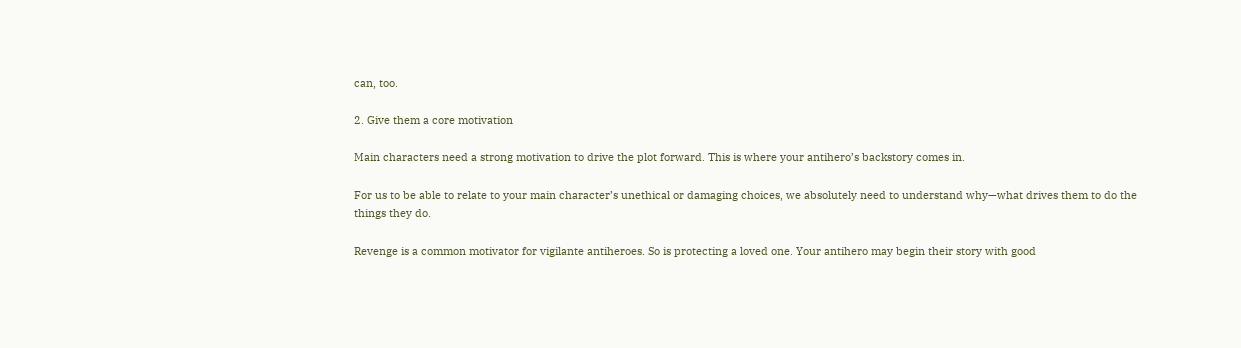can, too.

2. Give them a core motivation

Main characters need a strong motivation to drive the plot forward. This is where your antihero’s backstory comes in.

For us to be able to relate to your main character’s unethical or damaging choices, we absolutely need to understand why—what drives them to do the things they do.

Revenge is a common motivator for vigilante antiheroes. So is protecting a loved one. Your antihero may begin their story with good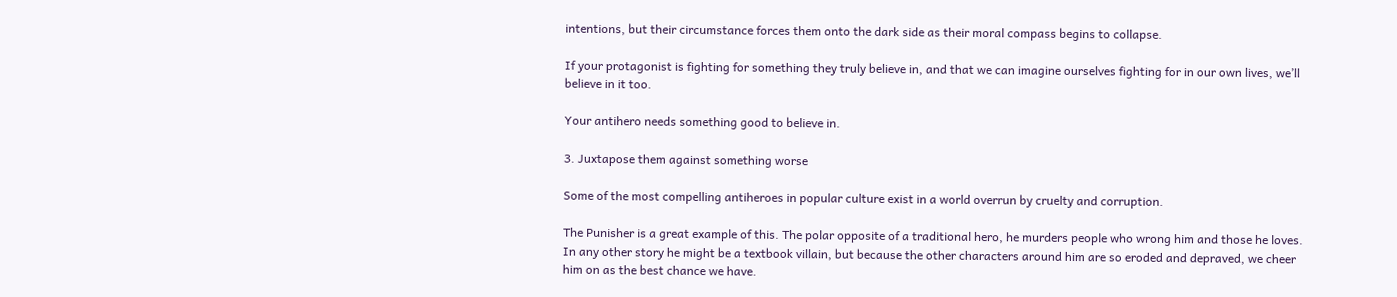intentions, but their circumstance forces them onto the dark side as their moral compass begins to collapse.

If your protagonist is fighting for something they truly believe in, and that we can imagine ourselves fighting for in our own lives, we’ll believe in it too.

Your antihero needs something good to believe in.

3. Juxtapose them against something worse

Some of the most compelling antiheroes in popular culture exist in a world overrun by cruelty and corruption.

The Punisher is a great example of this. The polar opposite of a traditional hero, he murders people who wrong him and those he loves. In any other story he might be a textbook villain, but because the other characters around him are so eroded and depraved, we cheer him on as the best chance we have.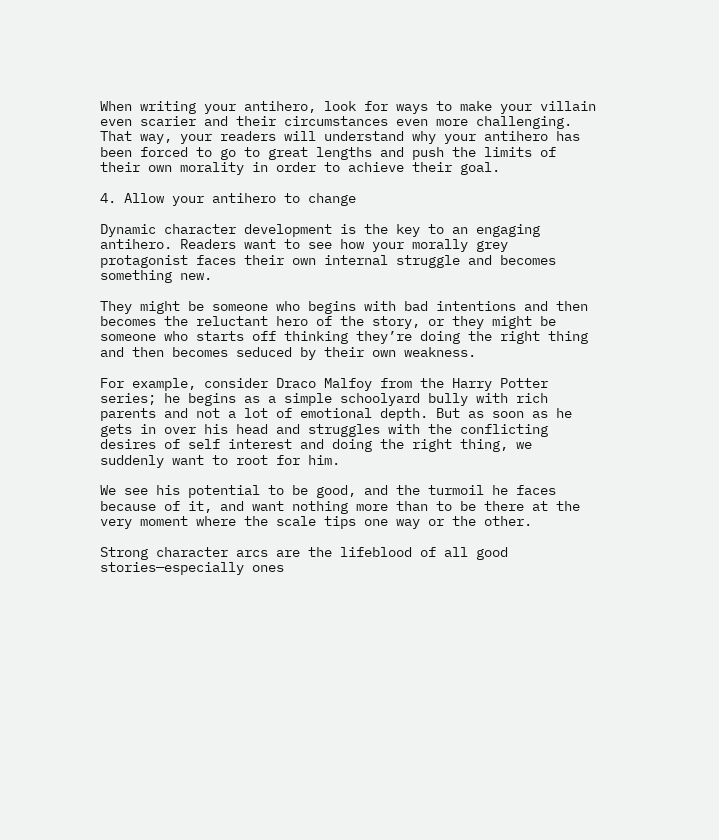When writing your antihero, look for ways to make your villain even scarier and their circumstances even more challenging. That way, your readers will understand why your antihero has been forced to go to great lengths and push the limits of their own morality in order to achieve their goal.

4. Allow your antihero to change

Dynamic character development is the key to an engaging antihero. Readers want to see how your morally grey protagonist faces their own internal struggle and becomes something new.

They might be someone who begins with bad intentions and then becomes the reluctant hero of the story, or they might be someone who starts off thinking they’re doing the right thing and then becomes seduced by their own weakness.

For example, consider Draco Malfoy from the Harry Potter series; he begins as a simple schoolyard bully with rich parents and not a lot of emotional depth. But as soon as he gets in over his head and struggles with the conflicting desires of self interest and doing the right thing, we suddenly want to root for him.

We see his potential to be good, and the turmoil he faces because of it, and want nothing more than to be there at the very moment where the scale tips one way or the other.

Strong character arcs are the lifeblood of all good stories—especially ones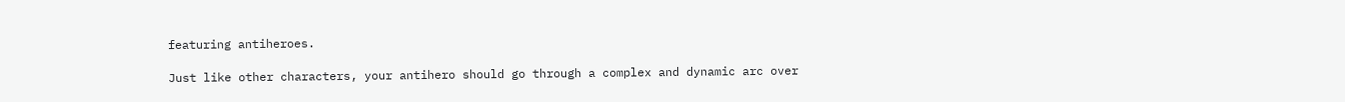featuring antiheroes.

Just like other characters, your antihero should go through a complex and dynamic arc over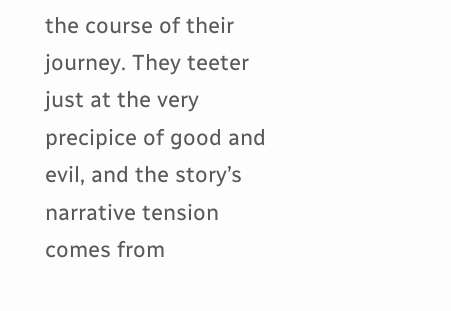the course of their journey. They teeter just at the very precipice of good and evil, and the story’s narrative tension comes from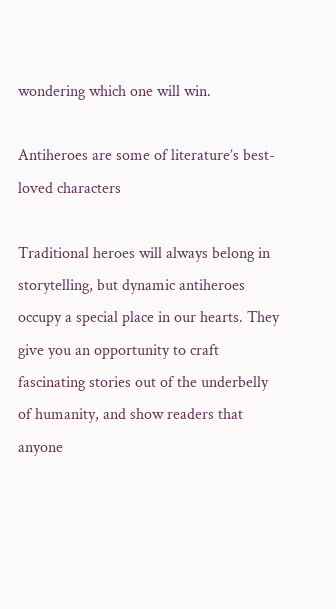wondering which one will win.

Antiheroes are some of literature’s best-loved characters

Traditional heroes will always belong in storytelling, but dynamic antiheroes occupy a special place in our hearts. They give you an opportunity to craft fascinating stories out of the underbelly of humanity, and show readers that anyone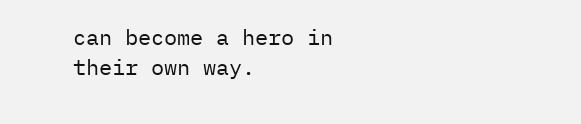can become a hero in their own way.